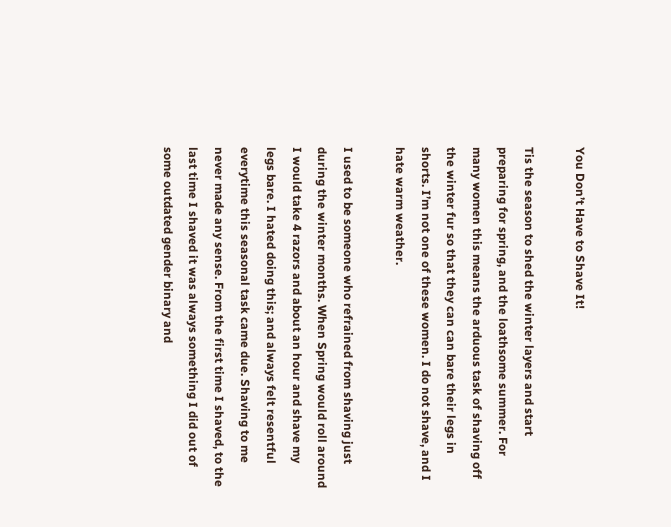You Don’t Have to Shave It!

Tis the season to shed the winter layers and start preparing for spring, and the loathsome summer. For many women this means the arduous task of shaving off the winter fur so that they can can bare their legs in shorts. I’m not one of these women. I do not shave, and I hate warm weather.

I used to be someone who refrained from shaving just during the winter months. When Spring would roll around I would take 4 razors and about an hour and shave my legs bare. I hated doing this; and always felt resentful everytime this seasonal task came due. Shaving to me never made any sense. From the first time I shaved, to the last time I shaved it was always something I did out of some outdated gender binary and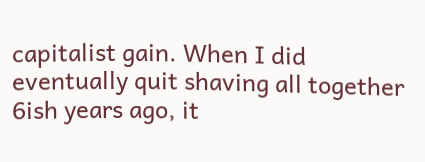capitalist gain. When I did eventually quit shaving all together 6ish years ago, it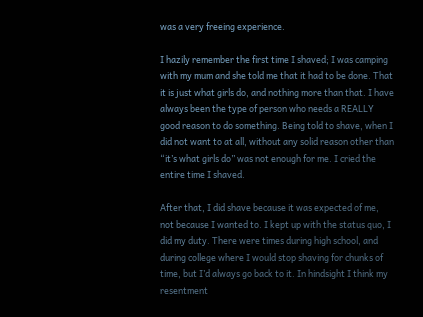was a very freeing experience.

I hazily remember the first time I shaved; I was camping with my mum and she told me that it had to be done. That it is just what girls do, and nothing more than that. I have always been the type of person who needs a REALLY good reason to do something. Being told to shave, when I did not want to at all, without any solid reason other than “it’s what girls do” was not enough for me. I cried the entire time I shaved.

After that, I did shave because it was expected of me, not because I wanted to. I kept up with the status quo, I did my duty. There were times during high school, and during college where I would stop shaving for chunks of time, but I’d always go back to it. In hindsight I think my resentment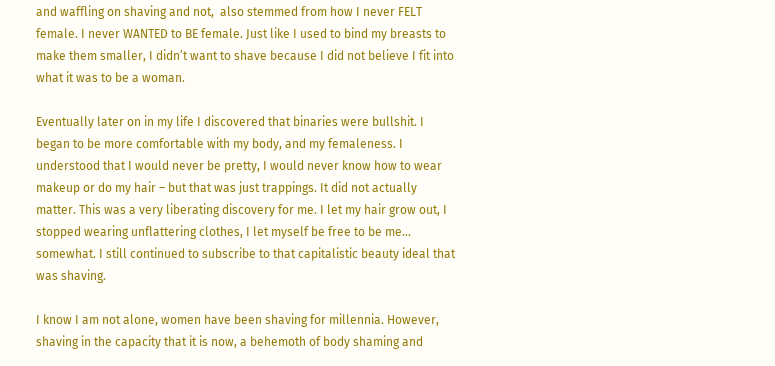and waffling on shaving and not,  also stemmed from how I never FELT female. I never WANTED to BE female. Just like I used to bind my breasts to make them smaller, I didn’t want to shave because I did not believe I fit into what it was to be a woman.

Eventually later on in my life I discovered that binaries were bullshit. I began to be more comfortable with my body, and my femaleness. I understood that I would never be pretty, I would never know how to wear makeup or do my hair – but that was just trappings. It did not actually matter. This was a very liberating discovery for me. I let my hair grow out, I stopped wearing unflattering clothes, I let myself be free to be me… somewhat. I still continued to subscribe to that capitalistic beauty ideal that was shaving.

I know I am not alone, women have been shaving for millennia. However, shaving in the capacity that it is now, a behemoth of body shaming and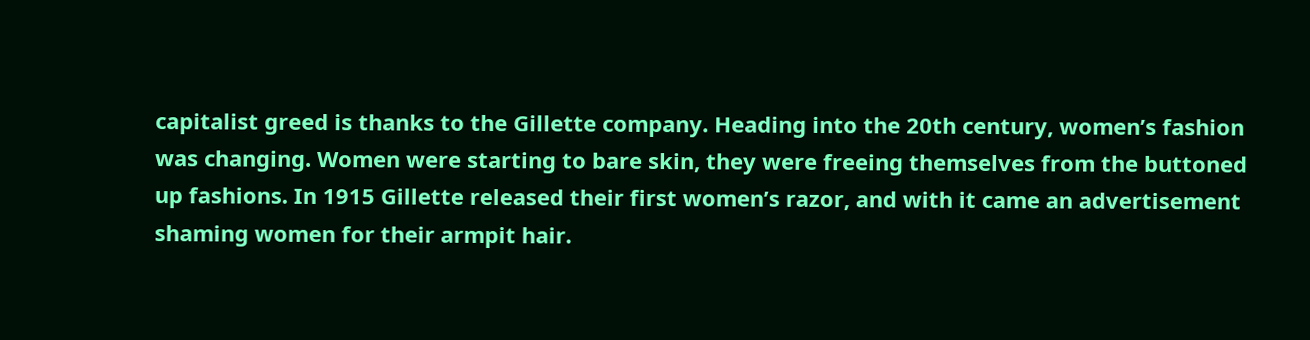capitalist greed is thanks to the Gillette company. Heading into the 20th century, women’s fashion was changing. Women were starting to bare skin, they were freeing themselves from the buttoned up fashions. In 1915 Gillette released their first women’s razor, and with it came an advertisement shaming women for their armpit hair.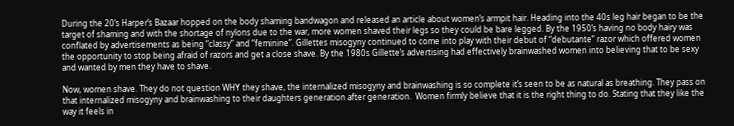During the 20’s Harper’s Bazaar hopped on the body shaming bandwagon and released an article about women’s armpit hair. Heading into the 40s leg hair began to be the target of shaming and with the shortage of nylons due to the war, more women shaved their legs so they could be bare legged. By the 1950’s having no body hairy was conflated by advertisements as being “classy” and ”feminine”. Gillettes misogyny continued to come into play with their debut of “debutante” razor which offered women the opportunity to stop being afraid of razors and get a close shave. By the 1980s Gillette’s advertising had effectively brainwashed women into believing that to be sexy and wanted by men they have to shave.

Now, women shave. They do not question WHY they shave, the internalized misogyny and brainwashing is so complete it’s seen to be as natural as breathing. They pass on that internalized misogyny and brainwashing to their daughters generation after generation.  Women firmly believe that it is the right thing to do. Stating that they like the way it feels in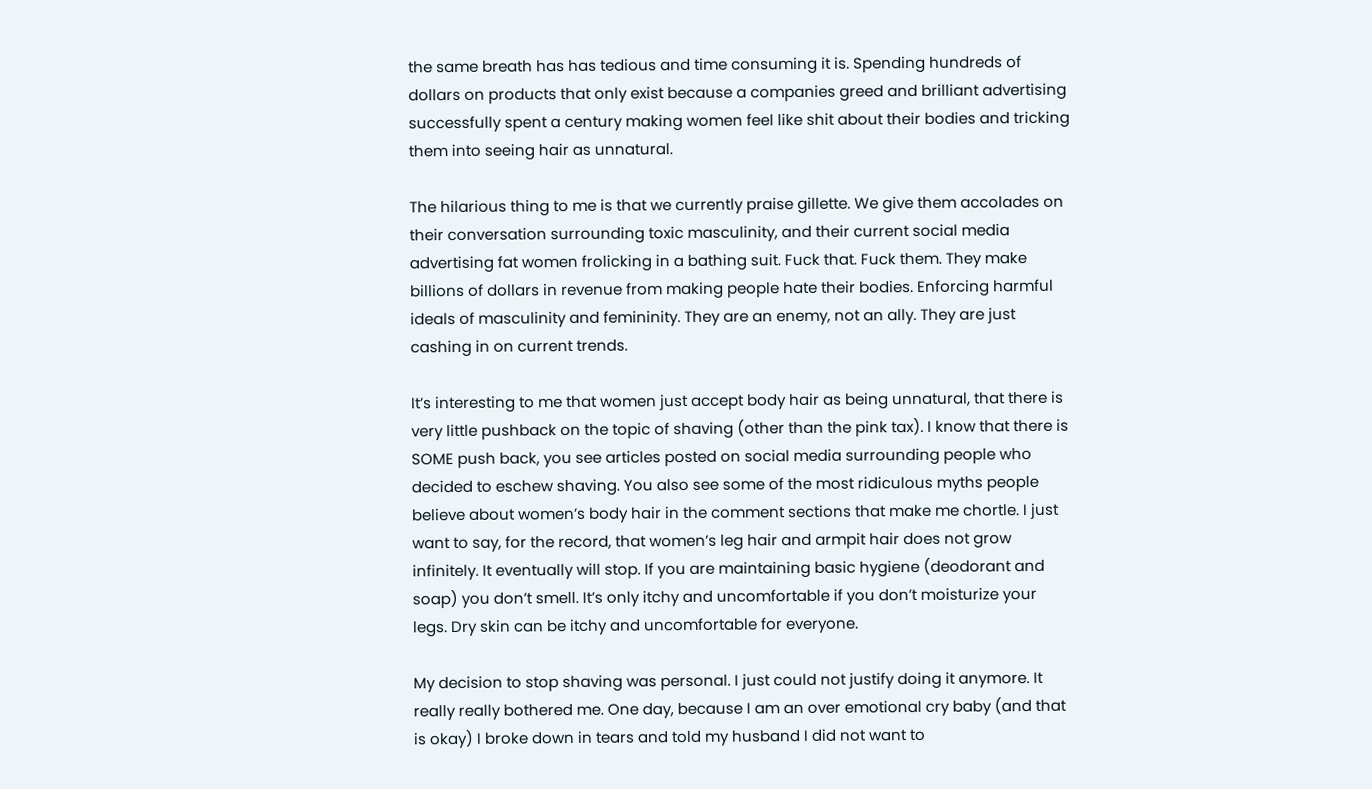the same breath has has tedious and time consuming it is. Spending hundreds of dollars on products that only exist because a companies greed and brilliant advertising successfully spent a century making women feel like shit about their bodies and tricking them into seeing hair as unnatural.

The hilarious thing to me is that we currently praise gillette. We give them accolades on their conversation surrounding toxic masculinity, and their current social media advertising fat women frolicking in a bathing suit. Fuck that. Fuck them. They make billions of dollars in revenue from making people hate their bodies. Enforcing harmful ideals of masculinity and femininity. They are an enemy, not an ally. They are just cashing in on current trends.

It’s interesting to me that women just accept body hair as being unnatural, that there is very little pushback on the topic of shaving (other than the pink tax). I know that there is SOME push back, you see articles posted on social media surrounding people who decided to eschew shaving. You also see some of the most ridiculous myths people believe about women’s body hair in the comment sections that make me chortle. I just want to say, for the record, that women’s leg hair and armpit hair does not grow infinitely. It eventually will stop. If you are maintaining basic hygiene (deodorant and soap) you don’t smell. It’s only itchy and uncomfortable if you don’t moisturize your legs. Dry skin can be itchy and uncomfortable for everyone.

My decision to stop shaving was personal. I just could not justify doing it anymore. It really really bothered me. One day, because I am an over emotional cry baby (and that is okay) I broke down in tears and told my husband I did not want to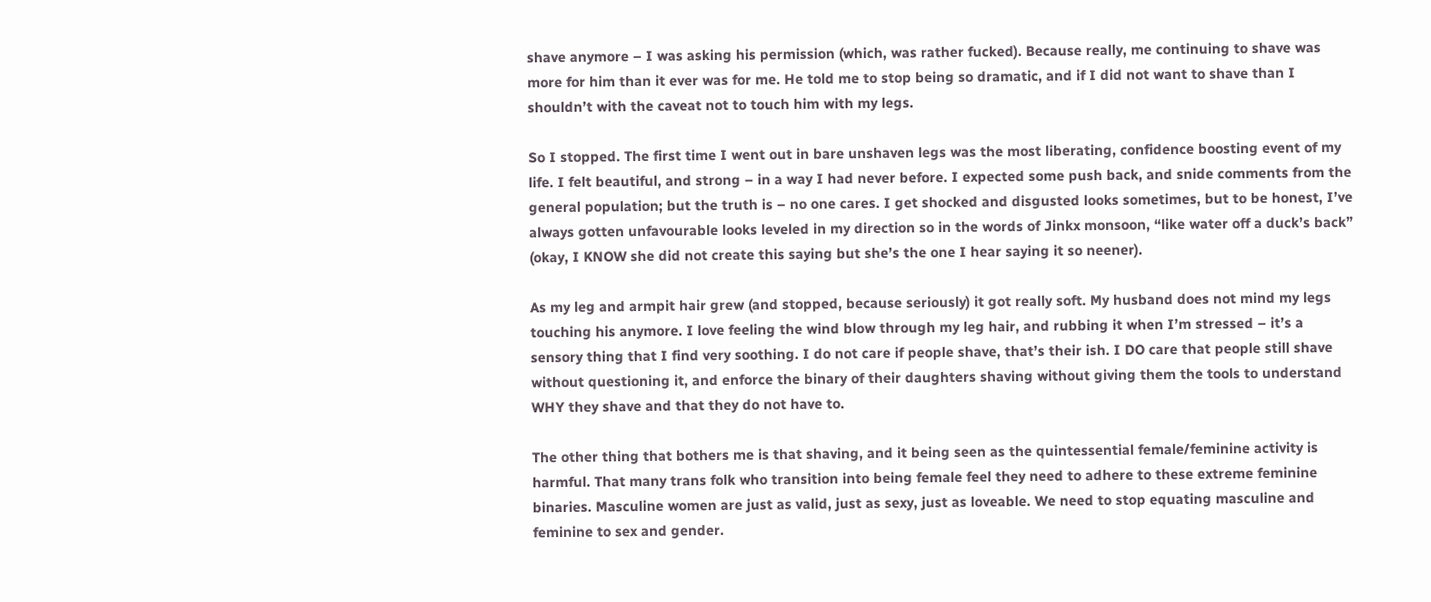shave anymore – I was asking his permission (which, was rather fucked). Because really, me continuing to shave was more for him than it ever was for me. He told me to stop being so dramatic, and if I did not want to shave than I shouldn’t with the caveat not to touch him with my legs.

So I stopped. The first time I went out in bare unshaven legs was the most liberating, confidence boosting event of my life. I felt beautiful, and strong – in a way I had never before. I expected some push back, and snide comments from the general population; but the truth is – no one cares. I get shocked and disgusted looks sometimes, but to be honest, I’ve always gotten unfavourable looks leveled in my direction so in the words of Jinkx monsoon, “like water off a duck’s back” (okay, I KNOW she did not create this saying but she’s the one I hear saying it so neener).

As my leg and armpit hair grew (and stopped, because seriously) it got really soft. My husband does not mind my legs touching his anymore. I love feeling the wind blow through my leg hair, and rubbing it when I’m stressed – it’s a sensory thing that I find very soothing. I do not care if people shave, that’s their ish. I DO care that people still shave without questioning it, and enforce the binary of their daughters shaving without giving them the tools to understand WHY they shave and that they do not have to.

The other thing that bothers me is that shaving, and it being seen as the quintessential female/feminine activity is harmful. That many trans folk who transition into being female feel they need to adhere to these extreme feminine binaries. Masculine women are just as valid, just as sexy, just as loveable. We need to stop equating masculine and feminine to sex and gender.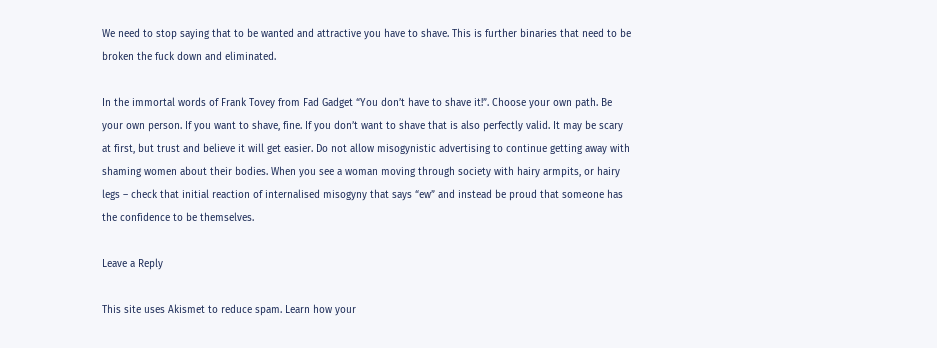We need to stop saying that to be wanted and attractive you have to shave. This is further binaries that need to be broken the fuck down and eliminated.

In the immortal words of Frank Tovey from Fad Gadget “You don’t have to shave it!”. Choose your own path. Be your own person. If you want to shave, fine. If you don’t want to shave that is also perfectly valid. It may be scary at first, but trust and believe it will get easier. Do not allow misogynistic advertising to continue getting away with shaming women about their bodies. When you see a woman moving through society with hairy armpits, or hairy legs – check that initial reaction of internalised misogyny that says “ew” and instead be proud that someone has the confidence to be themselves.

Leave a Reply

This site uses Akismet to reduce spam. Learn how your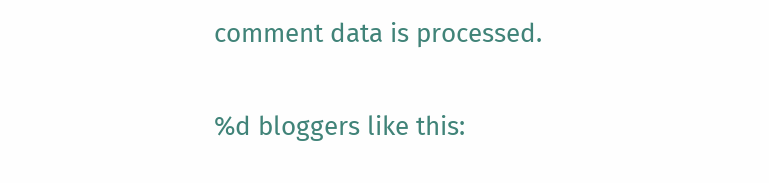comment data is processed.

%d bloggers like this: